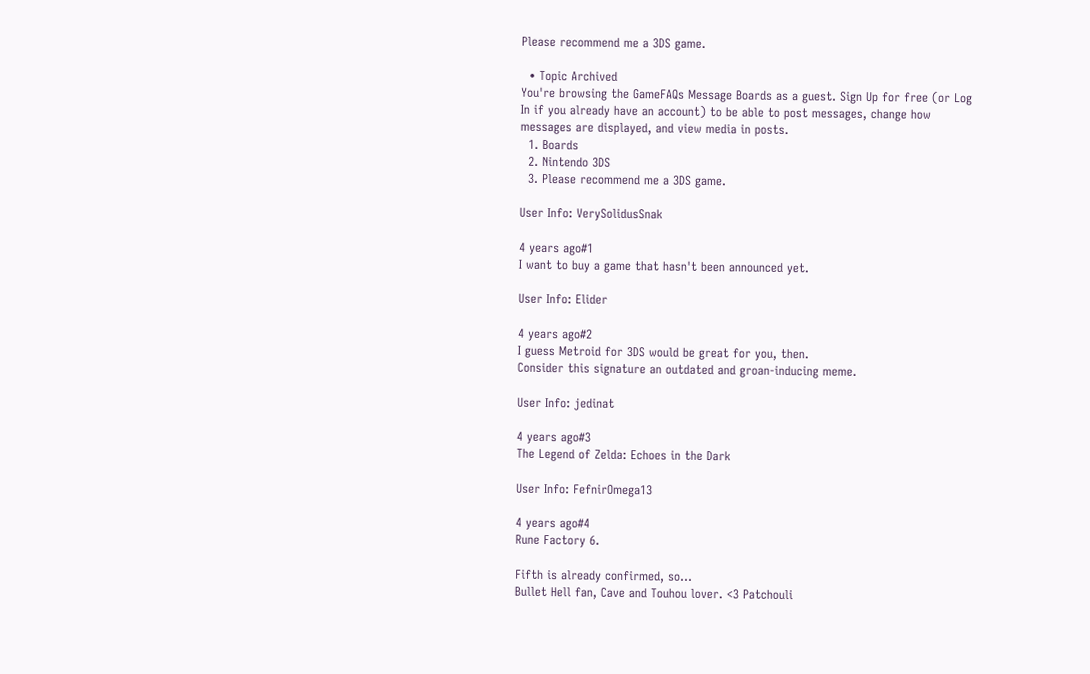Please recommend me a 3DS game.

  • Topic Archived
You're browsing the GameFAQs Message Boards as a guest. Sign Up for free (or Log In if you already have an account) to be able to post messages, change how messages are displayed, and view media in posts.
  1. Boards
  2. Nintendo 3DS
  3. Please recommend me a 3DS game.

User Info: VerySolidusSnak

4 years ago#1
I want to buy a game that hasn't been announced yet.

User Info: Elider

4 years ago#2
I guess Metroid for 3DS would be great for you, then.
Consider this signature an outdated and groan-inducing meme.

User Info: jedinat

4 years ago#3
The Legend of Zelda: Echoes in the Dark

User Info: FefnirOmega13

4 years ago#4
Rune Factory 6.

Fifth is already confirmed, so...
Bullet Hell fan, Cave and Touhou lover. <3 Patchouli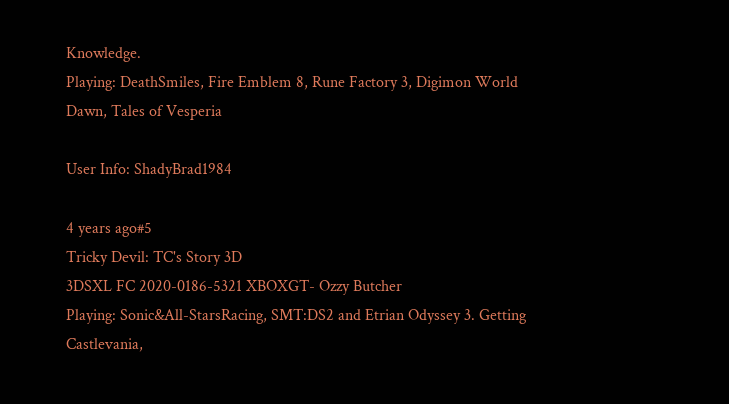Knowledge.
Playing: DeathSmiles, Fire Emblem 8, Rune Factory 3, Digimon World Dawn, Tales of Vesperia

User Info: ShadyBrad1984

4 years ago#5
Tricky Devil: TC's Story 3D
3DSXL FC 2020-0186-5321 XBOXGT- Ozzy Butcher
Playing: Sonic&All-StarsRacing, SMT:DS2 and Etrian Odyssey 3. Getting Castlevania,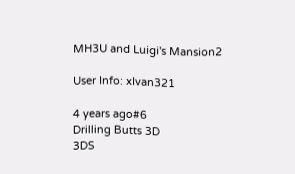MH3U and Luigi's Mansion2

User Info: xIvan321

4 years ago#6
Drilling Butts 3D
3DS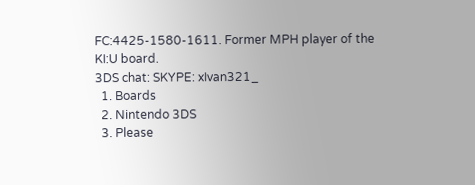FC:4425-1580-1611. Former MPH player of the KI:U board.
3DS chat: SKYPE: xIvan321_
  1. Boards
  2. Nintendo 3DS
  3. Please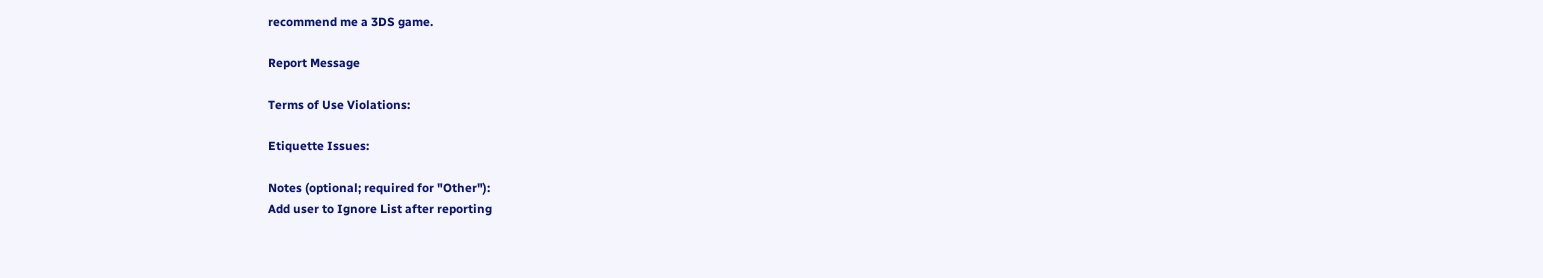recommend me a 3DS game.

Report Message

Terms of Use Violations:

Etiquette Issues:

Notes (optional; required for "Other"):
Add user to Ignore List after reporting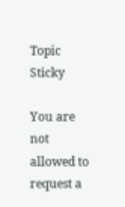Topic Sticky

You are not allowed to request a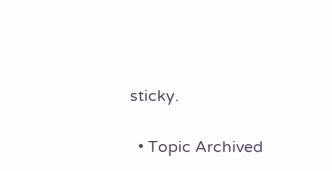sticky.

  • Topic Archived